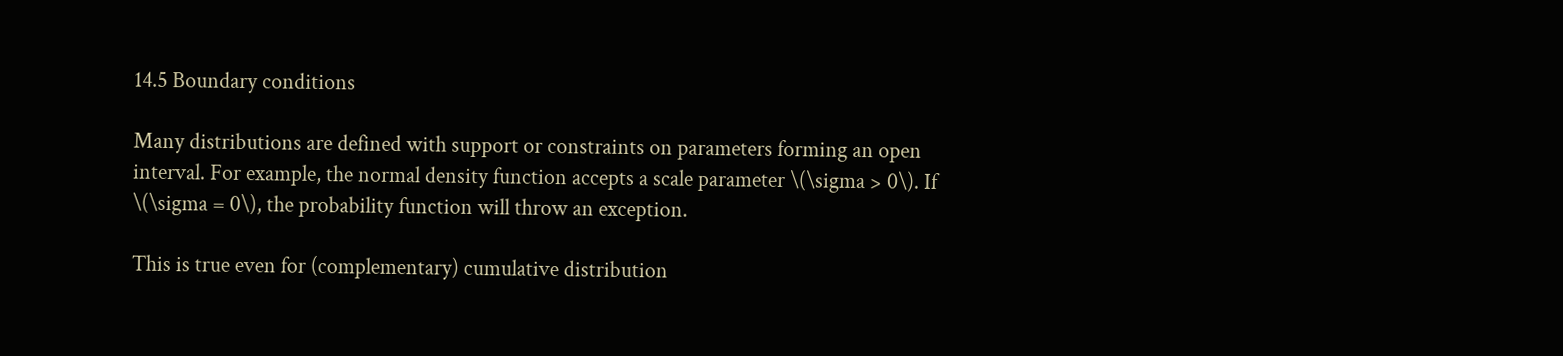14.5 Boundary conditions

Many distributions are defined with support or constraints on parameters forming an open interval. For example, the normal density function accepts a scale parameter \(\sigma > 0\). If \(\sigma = 0\), the probability function will throw an exception.

This is true even for (complementary) cumulative distribution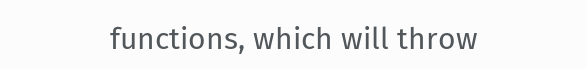functions, which will throw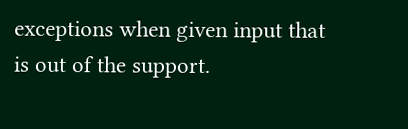exceptions when given input that is out of the support.